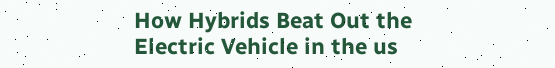How Hybrids Beat Out the Electric Vehicle in the us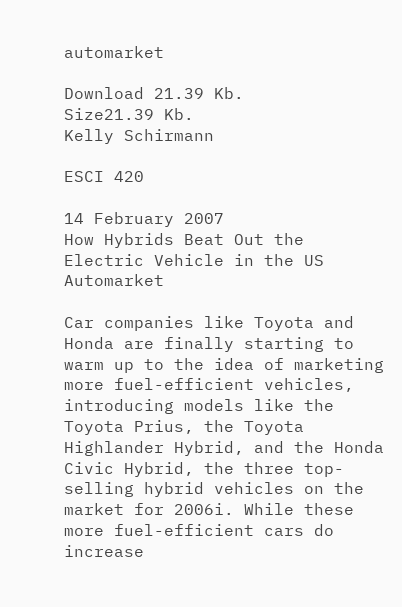automarket

Download 21.39 Kb.
Size21.39 Kb.
Kelly Schirmann

ESCI 420

14 February 2007
How Hybrids Beat Out the Electric Vehicle in the US Automarket

Car companies like Toyota and Honda are finally starting to warm up to the idea of marketing more fuel-efficient vehicles, introducing models like the Toyota Prius, the Toyota Highlander Hybrid, and the Honda Civic Hybrid, the three top-selling hybrid vehicles on the market for 2006i. While these more fuel-efficient cars do increase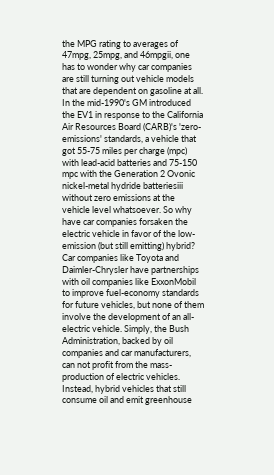the MPG rating to averages of 47mpg, 25mpg, and 46mpgii, one has to wonder why car companies are still turning out vehicle models that are dependent on gasoline at all. In the mid-1990's GM introduced the EV1 in response to the California Air Resources Board (CARB)'s 'zero-emissions' standards, a vehicle that got 55-75 miles per charge (mpc) with lead-acid batteries and 75-150 mpc with the Generation 2 Ovonic nickel-metal hydride batteriesiii without zero emissions at the vehicle level whatsoever. So why have car companies forsaken the electric vehicle in favor of the low-emission (but still emitting) hybrid? Car companies like Toyota and Daimler-Chrysler have partnerships with oil companies like ExxonMobil to improve fuel-economy standards for future vehicles, but none of them involve the development of an all-electric vehicle. Simply, the Bush Administration, backed by oil companies and car manufacturers, can not profit from the mass-production of electric vehicles. Instead, hybrid vehicles that still consume oil and emit greenhouse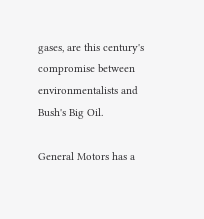gases, are this century's compromise between environmentalists and Bush's Big Oil.

General Motors has a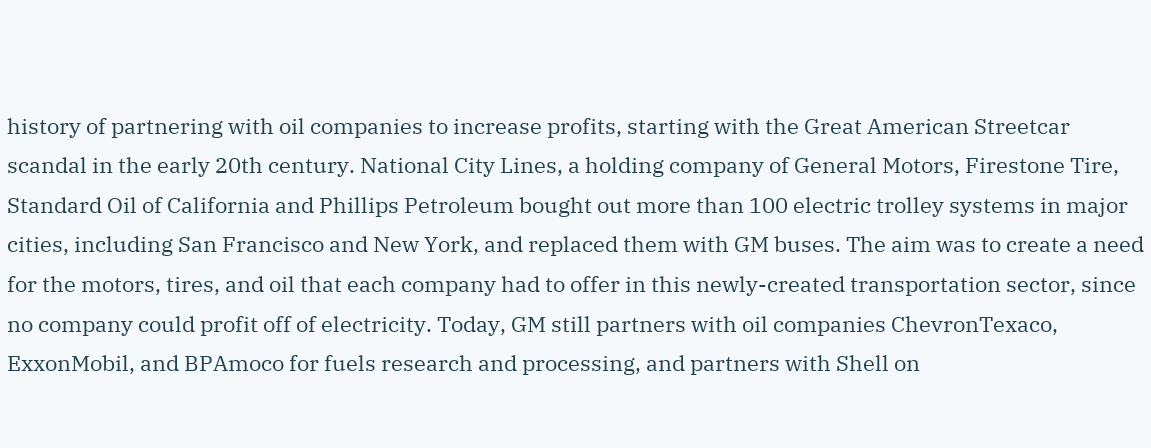history of partnering with oil companies to increase profits, starting with the Great American Streetcar scandal in the early 20th century. National City Lines, a holding company of General Motors, Firestone Tire, Standard Oil of California and Phillips Petroleum bought out more than 100 electric trolley systems in major cities, including San Francisco and New York, and replaced them with GM buses. The aim was to create a need for the motors, tires, and oil that each company had to offer in this newly-created transportation sector, since no company could profit off of electricity. Today, GM still partners with oil companies ChevronTexaco, ExxonMobil, and BPAmoco for fuels research and processing, and partners with Shell on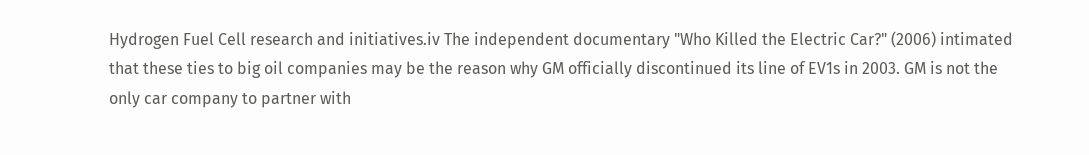Hydrogen Fuel Cell research and initiatives.iv The independent documentary "Who Killed the Electric Car?" (2006) intimated that these ties to big oil companies may be the reason why GM officially discontinued its line of EV1s in 2003. GM is not the only car company to partner with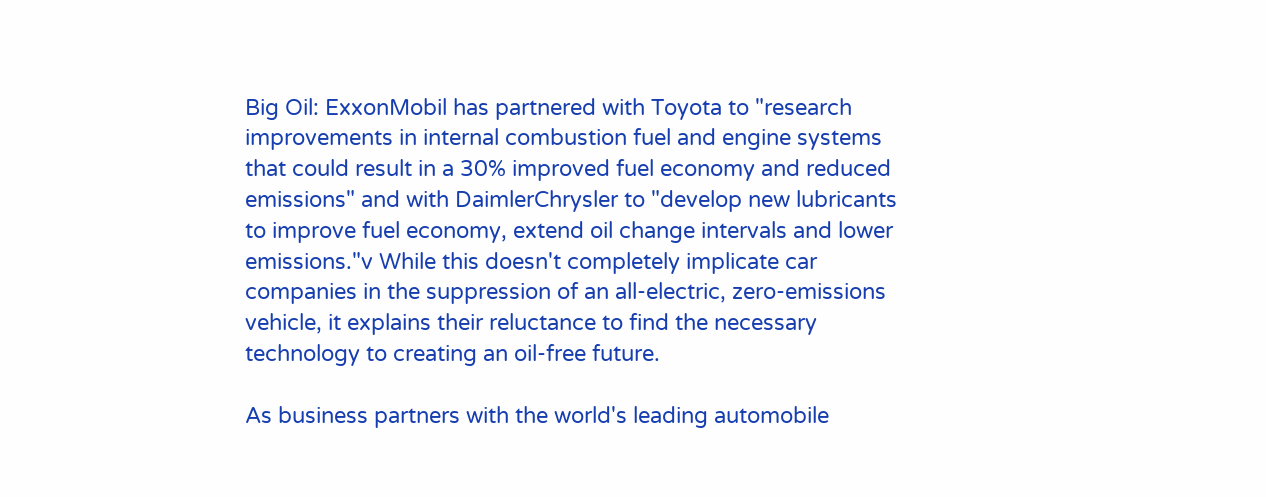Big Oil: ExxonMobil has partnered with Toyota to "research improvements in internal combustion fuel and engine systems that could result in a 30% improved fuel economy and reduced emissions" and with DaimlerChrysler to "develop new lubricants to improve fuel economy, extend oil change intervals and lower emissions."v While this doesn't completely implicate car companies in the suppression of an all-electric, zero-emissions vehicle, it explains their reluctance to find the necessary technology to creating an oil-free future.

As business partners with the world's leading automobile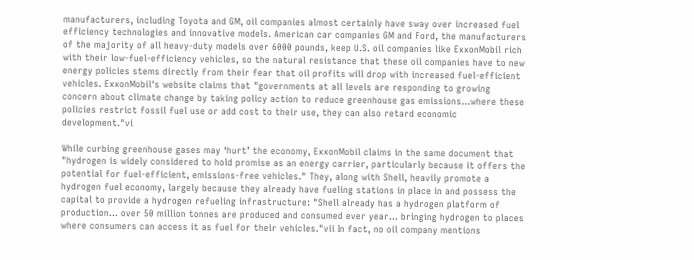manufacturers, including Toyota and GM, oil companies almost certainly have sway over increased fuel efficiency technologies and innovative models. American car companies GM and Ford, the manufacturers of the majority of all heavy-duty models over 6000 pounds, keep U.S. oil companies like ExxonMobil rich with their low-fuel-efficiency vehicles, so the natural resistance that these oil companies have to new energy policies stems directly from their fear that oil profits will drop with increased fuel-efficient vehicles. ExxonMobil's website claims that "governments at all levels are responding to growing concern about climate change by taking policy action to reduce greenhouse gas emissions...where these policies restrict fossil fuel use or add cost to their use, they can also retard economic development."vi

While curbing greenhouse gases may ‘hurt’ the economy, ExxonMobil claims in the same document that "hydrogen is widely considered to hold promise as an energy carrier, particularly because it offers the potential for fuel-efficient, emissions-free vehicles." They, along with Shell, heavily promote a hydrogen fuel economy, largely because they already have fueling stations in place in and possess the capital to provide a hydrogen refueling infrastructure: "Shell already has a hydrogen platform of production... over 50 million tonnes are produced and consumed ever year... bringing hydrogen to places where consumers can access it as fuel for their vehicles."vii In fact, no oil company mentions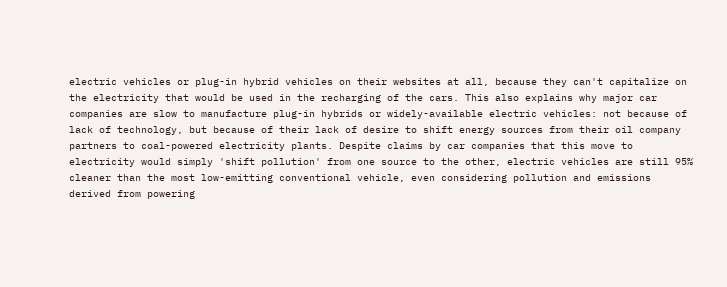electric vehicles or plug-in hybrid vehicles on their websites at all, because they can't capitalize on the electricity that would be used in the recharging of the cars. This also explains why major car companies are slow to manufacture plug-in hybrids or widely-available electric vehicles: not because of lack of technology, but because of their lack of desire to shift energy sources from their oil company partners to coal-powered electricity plants. Despite claims by car companies that this move to electricity would simply 'shift pollution' from one source to the other, electric vehicles are still 95% cleaner than the most low-emitting conventional vehicle, even considering pollution and emissions derived from powering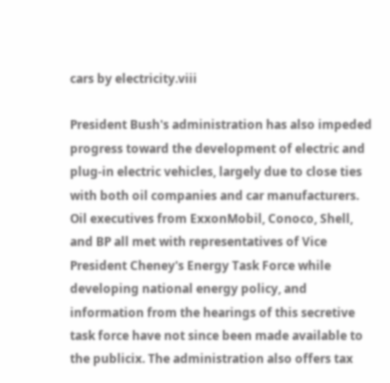cars by electricity.viii

President Bush's administration has also impeded progress toward the development of electric and plug-in electric vehicles, largely due to close ties with both oil companies and car manufacturers. Oil executives from ExxonMobil, Conoco, Shell, and BP all met with representatives of Vice President Cheney's Energy Task Force while developing national energy policy, and information from the hearings of this secretive task force have not since been made available to the publicix. The administration also offers tax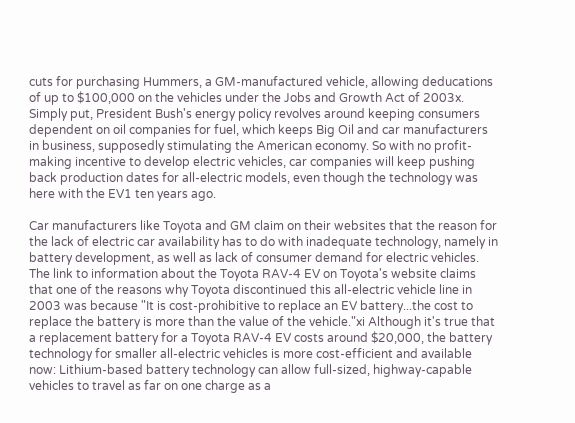cuts for purchasing Hummers, a GM-manufactured vehicle, allowing deducations of up to $100,000 on the vehicles under the Jobs and Growth Act of 2003x. Simply put, President Bush's energy policy revolves around keeping consumers dependent on oil companies for fuel, which keeps Big Oil and car manufacturers in business, supposedly stimulating the American economy. So with no profit-making incentive to develop electric vehicles, car companies will keep pushing back production dates for all-electric models, even though the technology was here with the EV1 ten years ago.

Car manufacturers like Toyota and GM claim on their websites that the reason for the lack of electric car availability has to do with inadequate technology, namely in battery development, as well as lack of consumer demand for electric vehicles. The link to information about the Toyota RAV-4 EV on Toyota's website claims that one of the reasons why Toyota discontinued this all-electric vehicle line in 2003 was because "It is cost-prohibitive to replace an EV battery...the cost to replace the battery is more than the value of the vehicle."xi Although it's true that a replacement battery for a Toyota RAV-4 EV costs around $20,000, the battery technology for smaller all-electric vehicles is more cost-efficient and available now: Lithium-based battery technology can allow full-sized, highway-capable vehicles to travel as far on one charge as a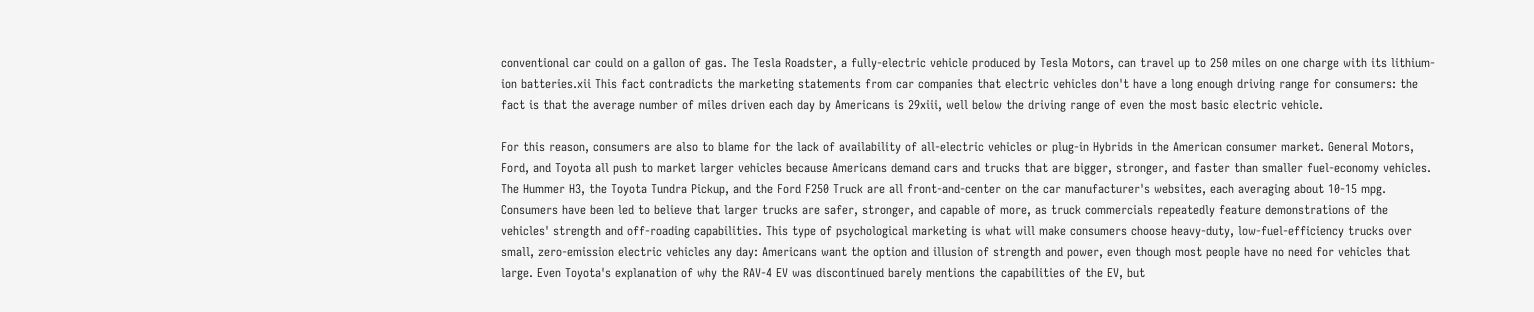conventional car could on a gallon of gas. The Tesla Roadster, a fully-electric vehicle produced by Tesla Motors, can travel up to 250 miles on one charge with its lithium-ion batteries.xii This fact contradicts the marketing statements from car companies that electric vehicles don't have a long enough driving range for consumers: the fact is that the average number of miles driven each day by Americans is 29xiii, well below the driving range of even the most basic electric vehicle.

For this reason, consumers are also to blame for the lack of availability of all-electric vehicles or plug-in Hybrids in the American consumer market. General Motors, Ford, and Toyota all push to market larger vehicles because Americans demand cars and trucks that are bigger, stronger, and faster than smaller fuel-economy vehicles. The Hummer H3, the Toyota Tundra Pickup, and the Ford F250 Truck are all front-and-center on the car manufacturer's websites, each averaging about 10-15 mpg. Consumers have been led to believe that larger trucks are safer, stronger, and capable of more, as truck commercials repeatedly feature demonstrations of the vehicles' strength and off-roading capabilities. This type of psychological marketing is what will make consumers choose heavy-duty, low-fuel-efficiency trucks over small, zero-emission electric vehicles any day: Americans want the option and illusion of strength and power, even though most people have no need for vehicles that large. Even Toyota's explanation of why the RAV-4 EV was discontinued barely mentions the capabilities of the EV, but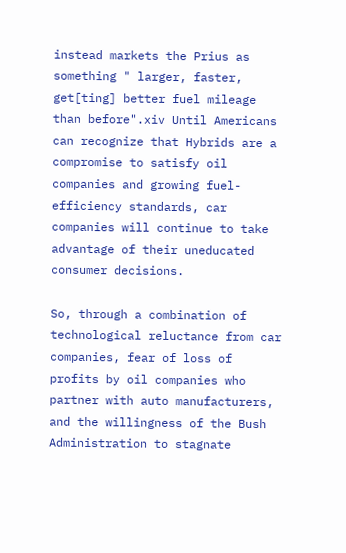instead markets the Prius as something " larger, faster, get[ting] better fuel mileage than before".xiv Until Americans can recognize that Hybrids are a compromise to satisfy oil companies and growing fuel-efficiency standards, car companies will continue to take advantage of their uneducated consumer decisions.

So, through a combination of technological reluctance from car companies, fear of loss of profits by oil companies who partner with auto manufacturers, and the willingness of the Bush Administration to stagnate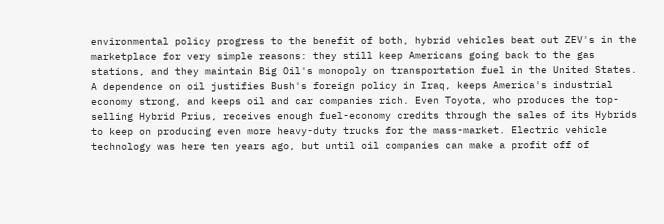environmental policy progress to the benefit of both, hybrid vehicles beat out ZEV's in the marketplace for very simple reasons: they still keep Americans going back to the gas stations, and they maintain Big Oil's monopoly on transportation fuel in the United States. A dependence on oil justifies Bush's foreign policy in Iraq, keeps America's industrial economy strong, and keeps oil and car companies rich. Even Toyota, who produces the top-selling Hybrid Prius, receives enough fuel-economy credits through the sales of its Hybrids to keep on producing even more heavy-duty trucks for the mass-market. Electric vehicle technology was here ten years ago, but until oil companies can make a profit off of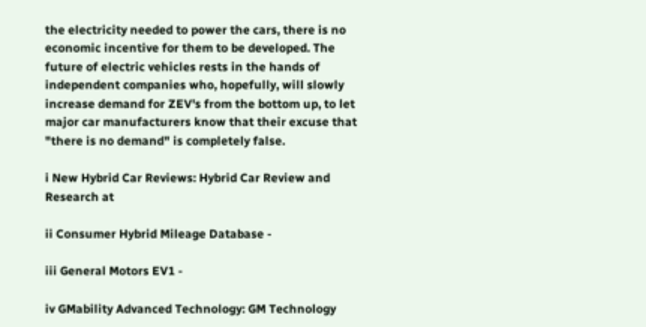the electricity needed to power the cars, there is no economic incentive for them to be developed. The future of electric vehicles rests in the hands of independent companies who, hopefully, will slowly increase demand for ZEV's from the bottom up, to let major car manufacturers know that their excuse that "there is no demand" is completely false.

i New Hybrid Car Reviews: Hybrid Car Review and Research at

ii Consumer Hybrid Mileage Database -

iii General Motors EV1 -

iv GMability Advanced Technology: GM Technology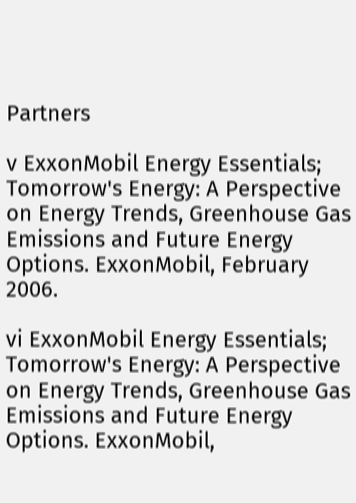Partners

v ExxonMobil Energy Essentials; Tomorrow's Energy: A Perspective on Energy Trends, Greenhouse Gas Emissions and Future Energy Options. ExxonMobil, February 2006.

vi ExxonMobil Energy Essentials; Tomorrow's Energy: A Perspective on Energy Trends, Greenhouse Gas Emissions and Future Energy Options. ExxonMobil,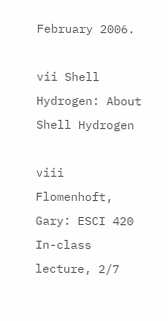February 2006.

vii Shell Hydrogen: About Shell Hydrogen

viii Flomenhoft, Gary: ESCI 420 In-class lecture, 2/7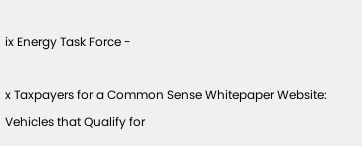ix Energy Task Force -

x Taxpayers for a Common Sense Whitepaper Website: Vehicles that Qualify for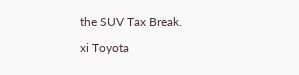the SUV Tax Break.

xi Toyota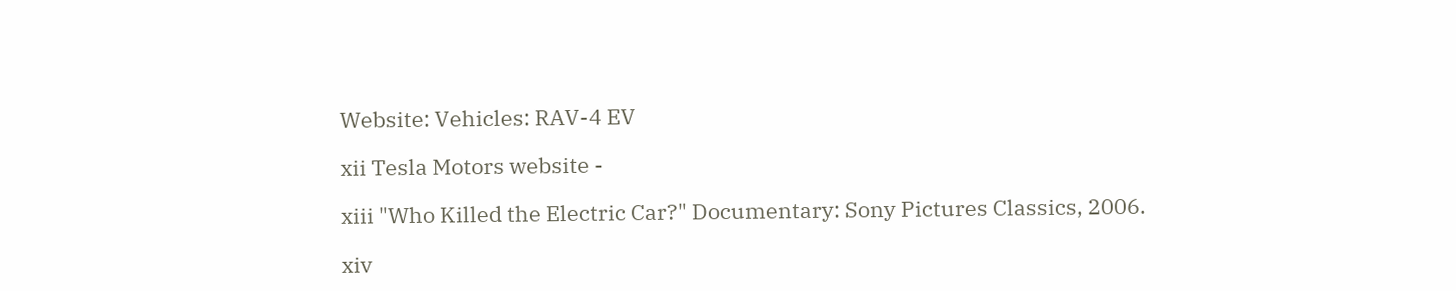Website: Vehicles: RAV-4 EV

xii Tesla Motors website -

xiii "Who Killed the Electric Car?" Documentary: Sony Pictures Classics, 2006.

xiv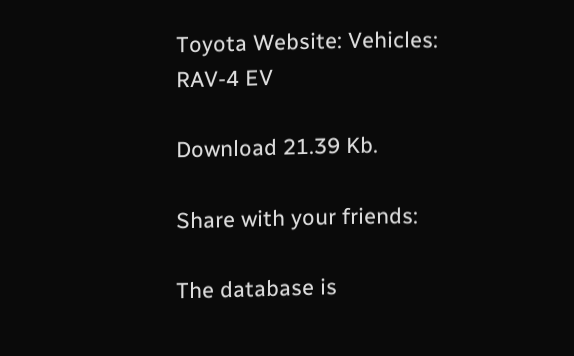Toyota Website: Vehicles: RAV-4 EV

Download 21.39 Kb.

Share with your friends:

The database is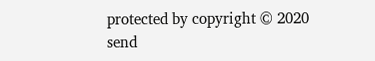protected by copyright © 2020
send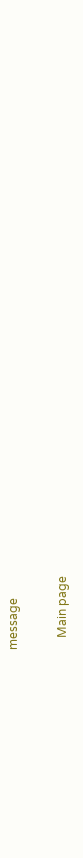message

    Main page